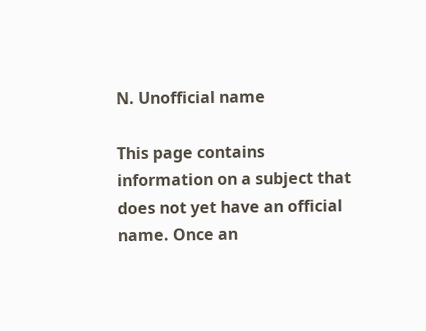N. Unofficial name

This page contains information on a subject that does not yet have an official name. Once an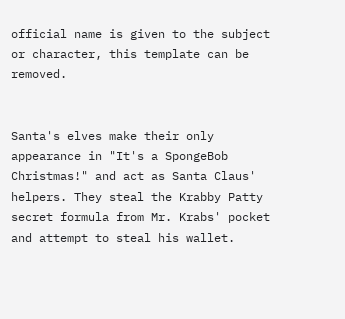official name is given to the subject or character, this template can be removed.


Santa's elves make their only appearance in "It's a SpongeBob Christmas!" and act as Santa Claus' helpers. They steal the Krabby Patty secret formula from Mr. Krabs' pocket and attempt to steal his wallet.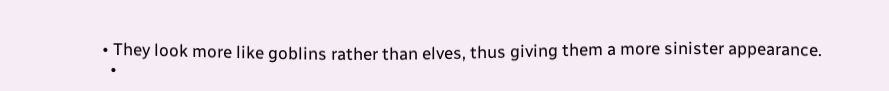• They look more like goblins rather than elves, thus giving them a more sinister appearance.
  •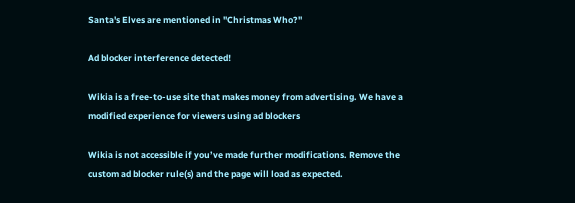Santa's Elves are mentioned in "Christmas Who?"

Ad blocker interference detected!

Wikia is a free-to-use site that makes money from advertising. We have a modified experience for viewers using ad blockers

Wikia is not accessible if you’ve made further modifications. Remove the custom ad blocker rule(s) and the page will load as expected.